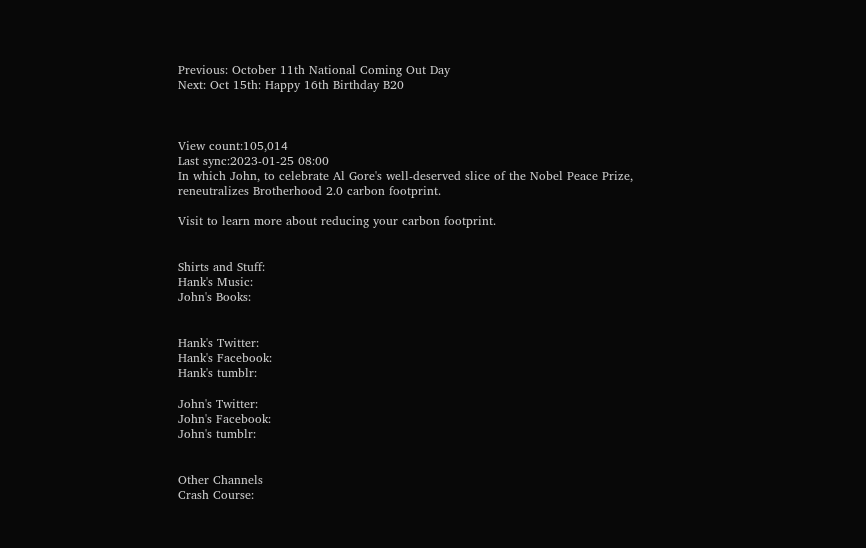Previous: October 11th National Coming Out Day
Next: Oct 15th: Happy 16th Birthday B20



View count:105,014
Last sync:2023-01-25 08:00
In which John, to celebrate Al Gore's well-deserved slice of the Nobel Peace Prize, reneutralizes Brotherhood 2.0 carbon footprint.

Visit to learn more about reducing your carbon footprint.


Shirts and Stuff:
Hank's Music:
John's Books:


Hank's Twitter:
Hank's Facebook:
Hank's tumblr:

John's Twitter:
John's Facebook:
John's tumblr:


Other Channels
Crash Course: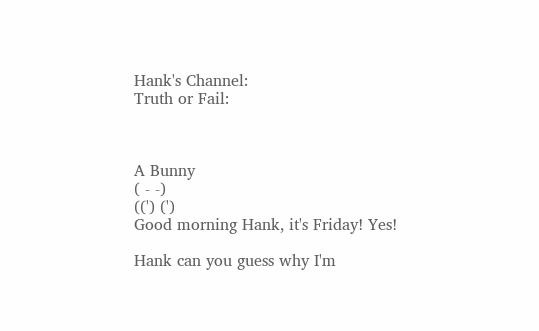Hank's Channel:
Truth or Fail:



A Bunny
( - -)
((') (')
Good morning Hank, it's Friday! Yes!

Hank can you guess why I'm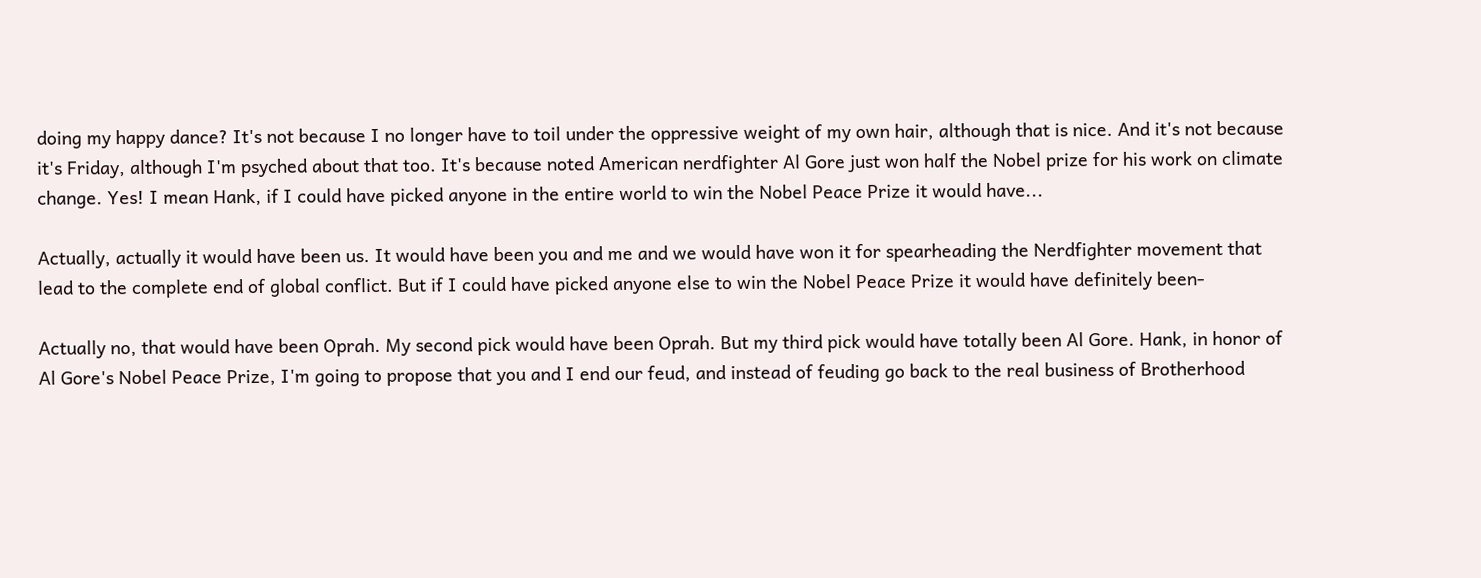doing my happy dance? It's not because I no longer have to toil under the oppressive weight of my own hair, although that is nice. And it's not because it's Friday, although I'm psyched about that too. It's because noted American nerdfighter Al Gore just won half the Nobel prize for his work on climate change. Yes! I mean Hank, if I could have picked anyone in the entire world to win the Nobel Peace Prize it would have...

Actually, actually it would have been us. It would have been you and me and we would have won it for spearheading the Nerdfighter movement that lead to the complete end of global conflict. But if I could have picked anyone else to win the Nobel Peace Prize it would have definitely been-

Actually no, that would have been Oprah. My second pick would have been Oprah. But my third pick would have totally been Al Gore. Hank, in honor of Al Gore's Nobel Peace Prize, I'm going to propose that you and I end our feud, and instead of feuding go back to the real business of Brotherhood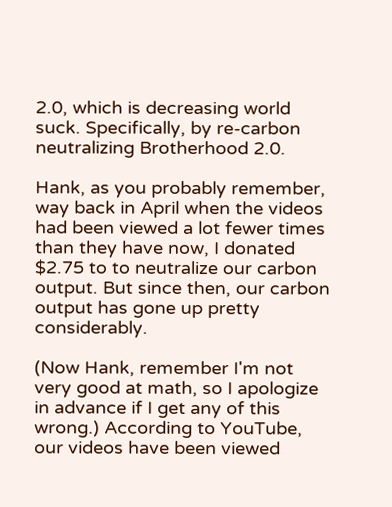2.0, which is decreasing world suck. Specifically, by re-carbon neutralizing Brotherhood 2.0.

Hank, as you probably remember, way back in April when the videos had been viewed a lot fewer times than they have now, I donated $2.75 to to neutralize our carbon output. But since then, our carbon output has gone up pretty considerably.

(Now Hank, remember I'm not very good at math, so I apologize in advance if I get any of this wrong.) According to YouTube, our videos have been viewed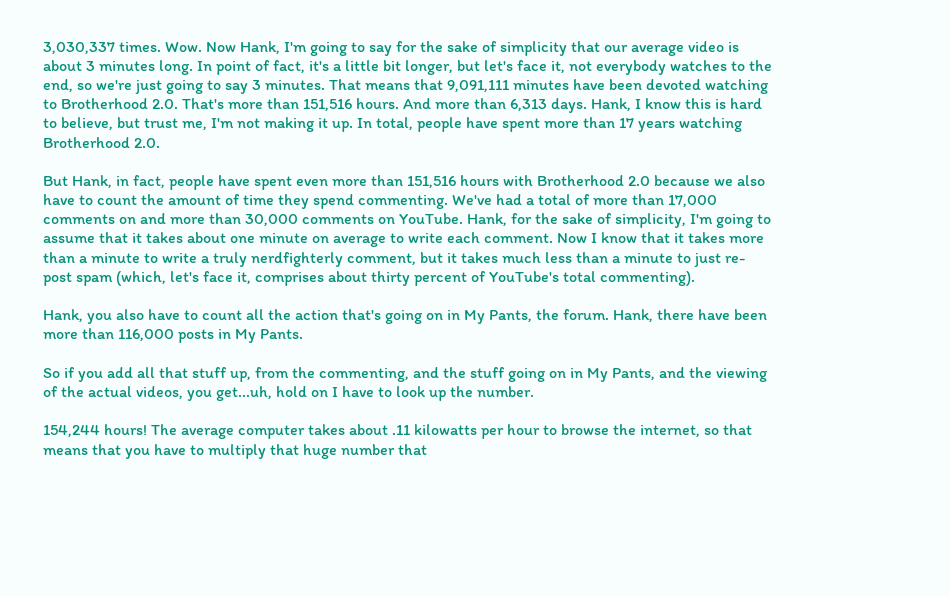3,030,337 times. Wow. Now Hank, I'm going to say for the sake of simplicity that our average video is about 3 minutes long. In point of fact, it's a little bit longer, but let's face it, not everybody watches to the end, so we're just going to say 3 minutes. That means that 9,091,111 minutes have been devoted watching to Brotherhood 2.0. That's more than 151,516 hours. And more than 6,313 days. Hank, I know this is hard to believe, but trust me, I'm not making it up. In total, people have spent more than 17 years watching Brotherhood 2.0.

But Hank, in fact, people have spent even more than 151,516 hours with Brotherhood 2.0 because we also have to count the amount of time they spend commenting. We've had a total of more than 17,000 comments on and more than 30,000 comments on YouTube. Hank, for the sake of simplicity, I'm going to assume that it takes about one minute on average to write each comment. Now I know that it takes more than a minute to write a truly nerdfighterly comment, but it takes much less than a minute to just re-post spam (which, let's face it, comprises about thirty percent of YouTube's total commenting).

Hank, you also have to count all the action that's going on in My Pants, the forum. Hank, there have been more than 116,000 posts in My Pants.

So if you add all that stuff up, from the commenting, and the stuff going on in My Pants, and the viewing of the actual videos, you get...uh, hold on I have to look up the number.

154,244 hours! The average computer takes about .11 kilowatts per hour to browse the internet, so that means that you have to multiply that huge number that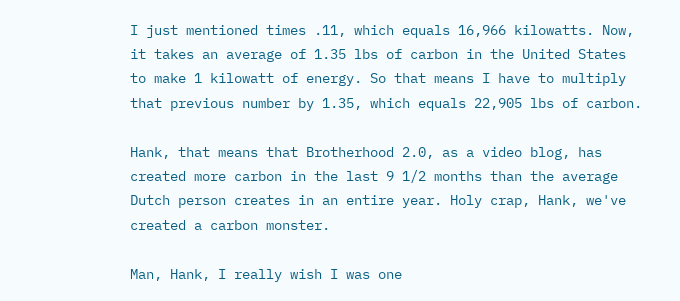I just mentioned times .11, which equals 16,966 kilowatts. Now, it takes an average of 1.35 lbs of carbon in the United States to make 1 kilowatt of energy. So that means I have to multiply that previous number by 1.35, which equals 22,905 lbs of carbon.

Hank, that means that Brotherhood 2.0, as a video blog, has created more carbon in the last 9 1/2 months than the average Dutch person creates in an entire year. Holy crap, Hank, we've created a carbon monster.

Man, Hank, I really wish I was one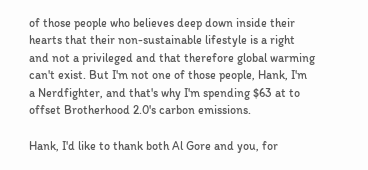of those people who believes deep down inside their hearts that their non-sustainable lifestyle is a right and not a privileged and that therefore global warming can't exist. But I'm not one of those people, Hank, I'm a Nerdfighter, and that's why I'm spending $63 at to offset Brotherhood 2.0's carbon emissions.

Hank, I'd like to thank both Al Gore and you, for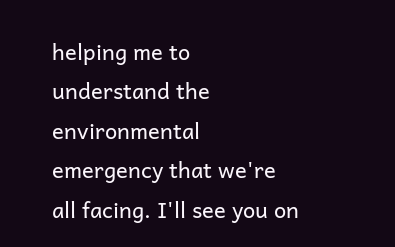helping me to understand the environmental emergency that we're all facing. I'll see you on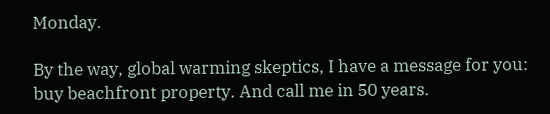Monday.

By the way, global warming skeptics, I have a message for you: buy beachfront property. And call me in 50 years.